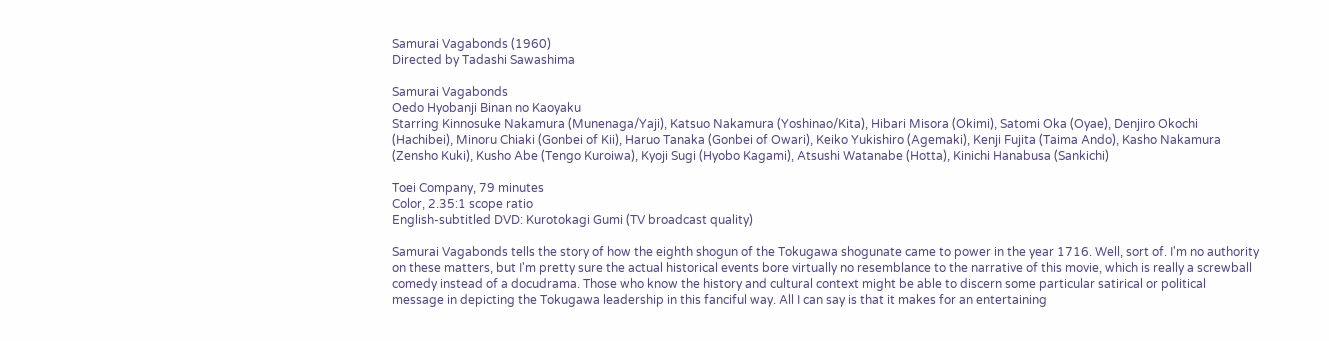Samurai Vagabonds (1960)
Directed by Tadashi Sawashima

Samurai Vagabonds
Oedo Hyobanji Binan no Kaoyaku
Starring Kinnosuke Nakamura (Munenaga/Yaji), Katsuo Nakamura (Yoshinao/Kita), Hibari Misora (Okimi), Satomi Oka (Oyae), Denjiro Okochi (Hachibei), Minoru Chiaki (Gonbei of Kii), Haruo Tanaka (Gonbei of Owari), Keiko Yukishiro (Agemaki), Kenji Fujita (Taima Ando), Kasho Nakamura (Zensho Kuki), Kusho Abe (Tengo Kuroiwa), Kyoji Sugi (Hyobo Kagami), Atsushi Watanabe (Hotta), Kinichi Hanabusa (Sankichi)

Toei Company, 79 minutes
Color, 2.35:1 scope ratio
English-subtitled DVD: Kurotokagi Gumi (TV broadcast quality)

Samurai Vagabonds tells the story of how the eighth shogun of the Tokugawa shogunate came to power in the year 1716. Well, sort of. I'm no authority on these matters, but I'm pretty sure the actual historical events bore virtually no resemblance to the narrative of this movie, which is really a screwball comedy instead of a docudrama. Those who know the history and cultural context might be able to discern some particular satirical or political message in depicting the Tokugawa leadership in this fanciful way. All I can say is that it makes for an entertaining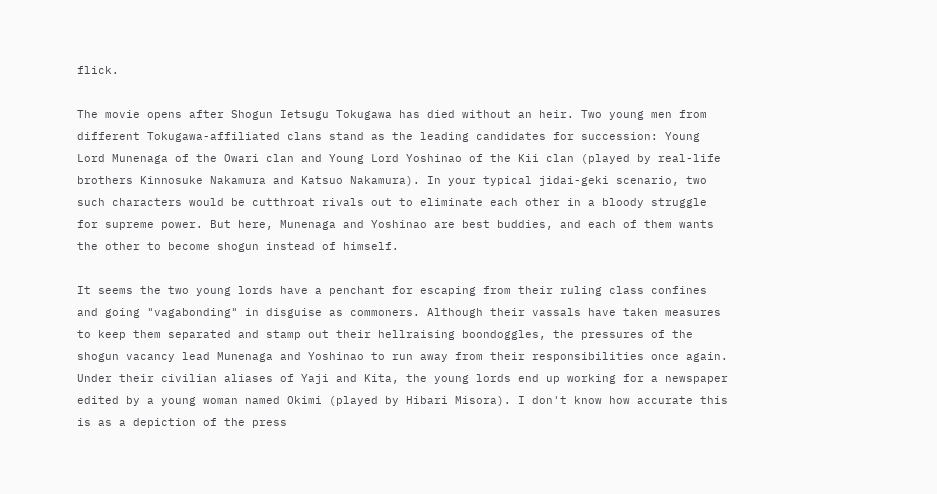flick.

The movie opens after Shogun Ietsugu Tokugawa has died without an heir. Two young men from different Tokugawa-affiliated clans stand as the leading candidates for succession: Young Lord Munenaga of the Owari clan and Young Lord Yoshinao of the Kii clan (played by real-life brothers Kinnosuke Nakamura and Katsuo Nakamura). In your typical jidai-geki scenario, two such characters would be cutthroat rivals out to eliminate each other in a bloody struggle for supreme power. But here, Munenaga and Yoshinao are best buddies, and each of them wants the other to become shogun instead of himself.

It seems the two young lords have a penchant for escaping from their ruling class confines and going "vagabonding" in disguise as commoners. Although their vassals have taken measures to keep them separated and stamp out their hellraising boondoggles, the pressures of the shogun vacancy lead Munenaga and Yoshinao to run away from their responsibilities once again. Under their civilian aliases of Yaji and Kita, the young lords end up working for a newspaper edited by a young woman named Okimi (played by Hibari Misora). I don't know how accurate this is as a depiction of the press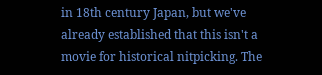in 18th century Japan, but we've already established that this isn't a movie for historical nitpicking. The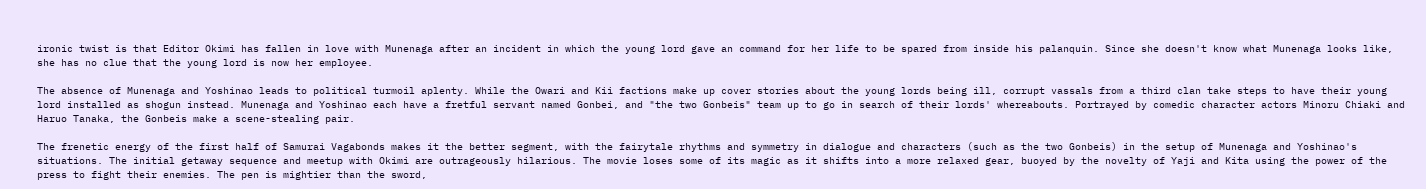ironic twist is that Editor Okimi has fallen in love with Munenaga after an incident in which the young lord gave an command for her life to be spared from inside his palanquin. Since she doesn't know what Munenaga looks like, she has no clue that the young lord is now her employee.

The absence of Munenaga and Yoshinao leads to political turmoil aplenty. While the Owari and Kii factions make up cover stories about the young lords being ill, corrupt vassals from a third clan take steps to have their young lord installed as shogun instead. Munenaga and Yoshinao each have a fretful servant named Gonbei, and "the two Gonbeis" team up to go in search of their lords' whereabouts. Portrayed by comedic character actors Minoru Chiaki and Haruo Tanaka, the Gonbeis make a scene-stealing pair.

The frenetic energy of the first half of Samurai Vagabonds makes it the better segment, with the fairytale rhythms and symmetry in dialogue and characters (such as the two Gonbeis) in the setup of Munenaga and Yoshinao's situations. The initial getaway sequence and meetup with Okimi are outrageously hilarious. The movie loses some of its magic as it shifts into a more relaxed gear, buoyed by the novelty of Yaji and Kita using the power of the press to fight their enemies. The pen is mightier than the sword,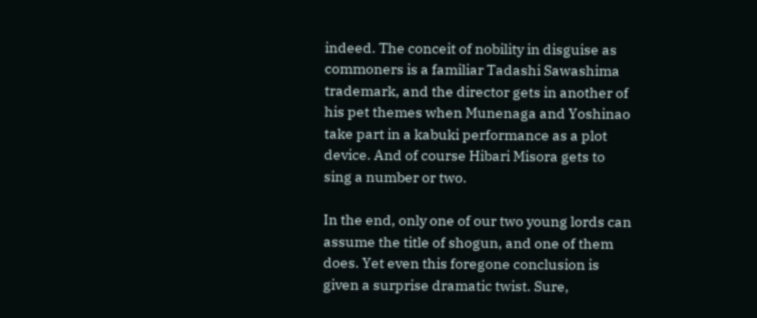indeed. The conceit of nobility in disguise as commoners is a familiar Tadashi Sawashima trademark, and the director gets in another of his pet themes when Munenaga and Yoshinao take part in a kabuki performance as a plot device. And of course Hibari Misora gets to sing a number or two.

In the end, only one of our two young lords can assume the title of shogun, and one of them does. Yet even this foregone conclusion is given a surprise dramatic twist. Sure,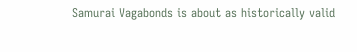Samurai Vagabonds is about as historically valid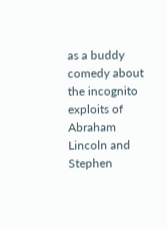as a buddy comedy about the incognito exploits of Abraham Lincoln and Stephen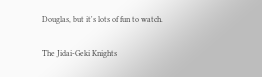Douglas, but it's lots of fun to watch.

The Jidai-Geki Knights